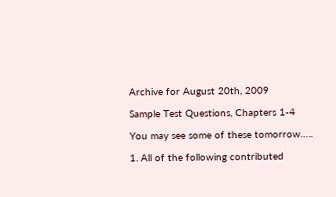Archive for August 20th, 2009

Sample Test Questions, Chapters 1-4

You may see some of these tomorrow…..

1. All of the following contributed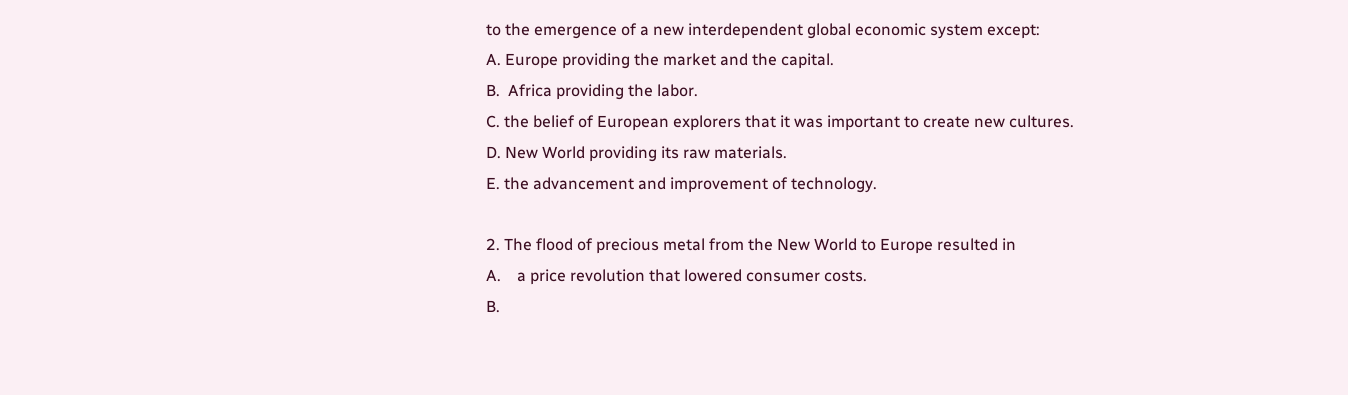to the emergence of a new interdependent global economic system except:
A. Europe providing the market and the capital.
B.  Africa providing the labor.
C. the belief of European explorers that it was important to create new cultures.
D. New World providing its raw materials.
E. the advancement and improvement of technology.

2. The flood of precious metal from the New World to Europe resulted in
A.    a price revolution that lowered consumer costs.
B.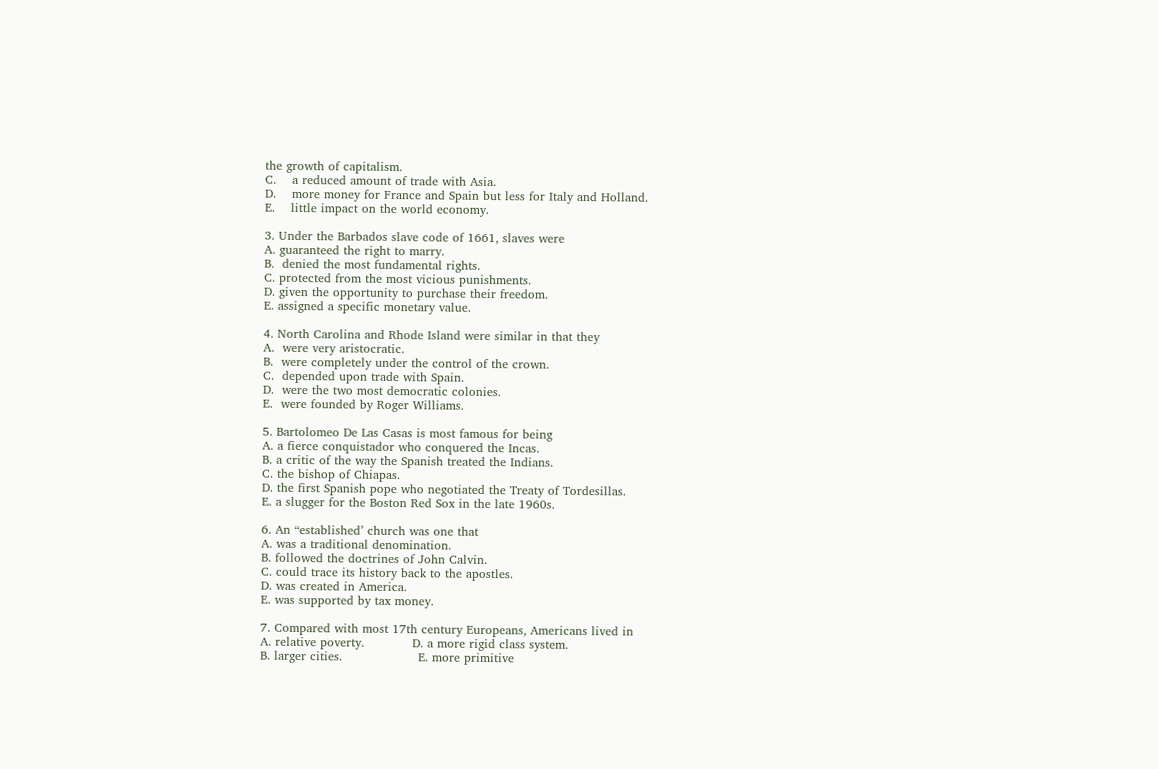the growth of capitalism.
C.    a reduced amount of trade with Asia.
D.    more money for France and Spain but less for Italy and Holland.
E.    little impact on the world economy.

3. Under the Barbados slave code of 1661, slaves were
A. guaranteed the right to marry.
B.  denied the most fundamental rights.
C. protected from the most vicious punishments.
D. given the opportunity to purchase their freedom.
E. assigned a specific monetary value.

4. North Carolina and Rhode Island were similar in that they
A.  were very aristocratic.
B.  were completely under the control of the crown.
C.  depended upon trade with Spain.
D.  were the two most democratic colonies.
E.  were founded by Roger Williams.

5. Bartolomeo De Las Casas is most famous for being
A. a fierce conquistador who conquered the Incas.
B. a critic of the way the Spanish treated the Indians.
C. the bishop of Chiapas.
D. the first Spanish pope who negotiated the Treaty of Tordesillas.
E. a slugger for the Boston Red Sox in the late 1960s.

6. An “established’ church was one that
A. was a traditional denomination.
B. followed the doctrines of John Calvin.
C. could trace its history back to the apostles.
D. was created in America.
E. was supported by tax money.

7. Compared with most 17th century Europeans, Americans lived in
A. relative poverty.            D. a more rigid class system.
B. larger cities.                   E. more primitive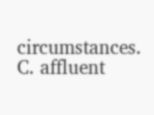circumstances.
C. affluent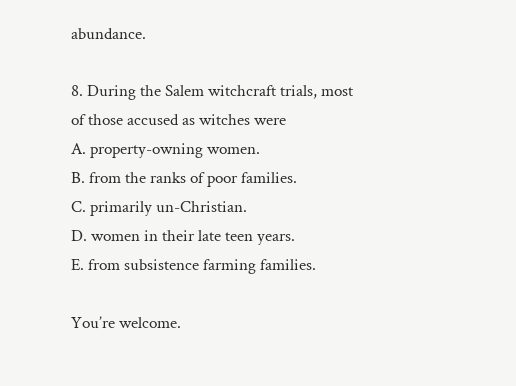abundance.

8. During the Salem witchcraft trials, most of those accused as witches were
A. property-owning women.
B. from the ranks of poor families.
C. primarily un-Christian.
D. women in their late teen years.
E. from subsistence farming families.

You’re welcome.